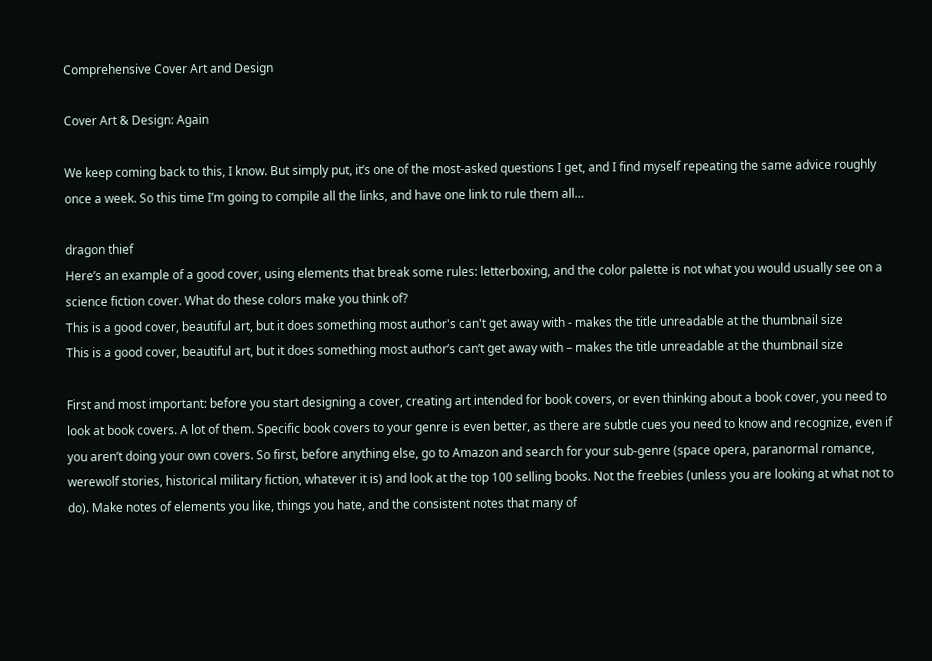Comprehensive Cover Art and Design

Cover Art & Design: Again

We keep coming back to this, I know. But simply put, it’s one of the most-asked questions I get, and I find myself repeating the same advice roughly once a week. So this time I’m going to compile all the links, and have one link to rule them all…

dragon thief
Here’s an example of a good cover, using elements that break some rules: letterboxing, and the color palette is not what you would usually see on a science fiction cover. What do these colors make you think of?
This is a good cover, beautiful art, but it does something most author's can't get away with - makes the title unreadable at the thumbnail size
This is a good cover, beautiful art, but it does something most author’s can’t get away with – makes the title unreadable at the thumbnail size

First and most important: before you start designing a cover, creating art intended for book covers, or even thinking about a book cover, you need to look at book covers. A lot of them. Specific book covers to your genre is even better, as there are subtle cues you need to know and recognize, even if you aren’t doing your own covers. So first, before anything else, go to Amazon and search for your sub-genre (space opera, paranormal romance, werewolf stories, historical military fiction, whatever it is) and look at the top 100 selling books. Not the freebies (unless you are looking at what not to do). Make notes of elements you like, things you hate, and the consistent notes that many of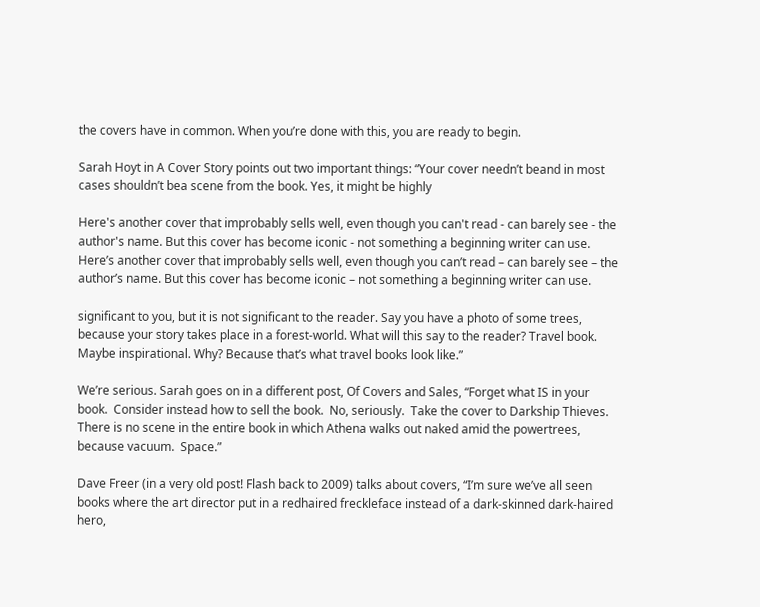the covers have in common. When you’re done with this, you are ready to begin.

Sarah Hoyt in A Cover Story points out two important things: “Your cover needn’t beand in most cases shouldn’t bea scene from the book. Yes, it might be highly

Here's another cover that improbably sells well, even though you can't read - can barely see - the author's name. But this cover has become iconic - not something a beginning writer can use.
Here’s another cover that improbably sells well, even though you can’t read – can barely see – the author’s name. But this cover has become iconic – not something a beginning writer can use.

significant to you, but it is not significant to the reader. Say you have a photo of some trees, because your story takes place in a forest-world. What will this say to the reader? Travel book. Maybe inspirational. Why? Because that’s what travel books look like.”

We’re serious. Sarah goes on in a different post, Of Covers and Sales, “Forget what IS in your book.  Consider instead how to sell the book.  No, seriously.  Take the cover to Darkship Thieves.  There is no scene in the entire book in which Athena walks out naked amid the powertrees, because vacuum.  Space.”

Dave Freer (in a very old post! Flash back to 2009) talks about covers, “I’m sure we’ve all seen books where the art director put in a redhaired freckleface instead of a dark-skinned dark-haired hero,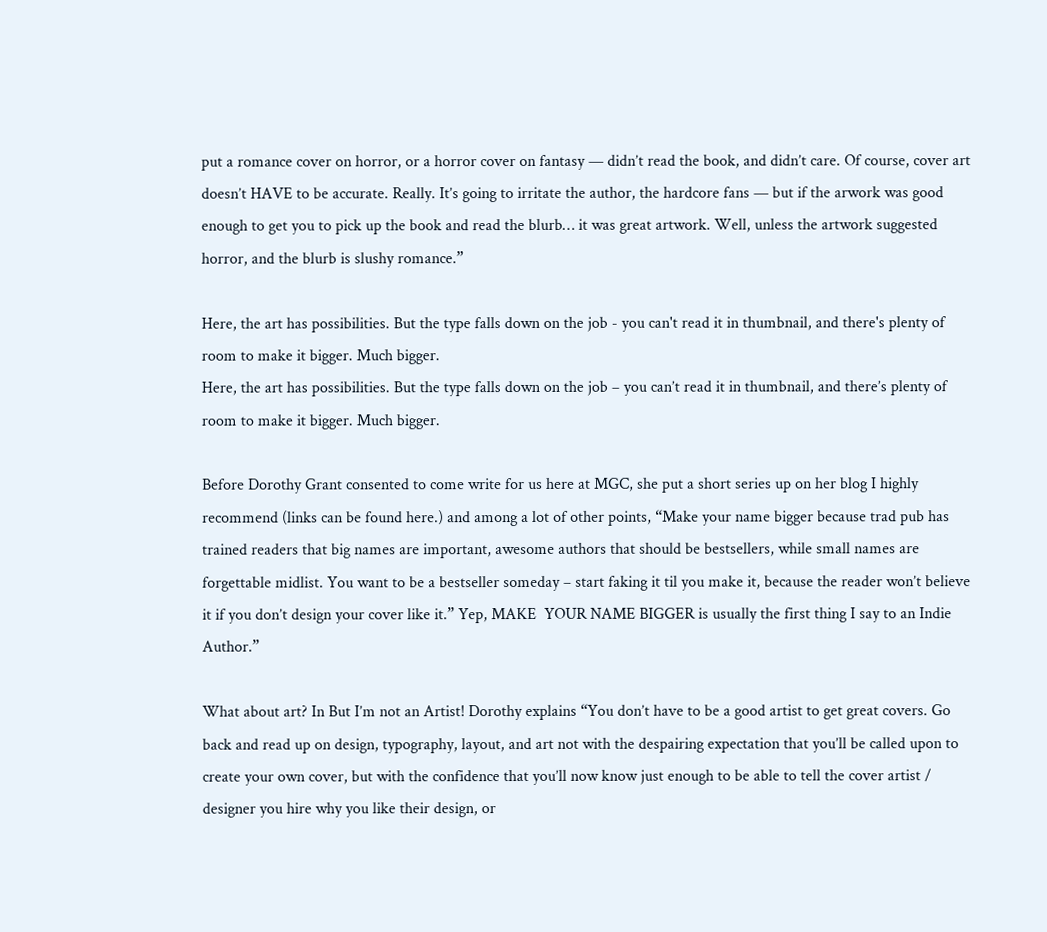put a romance cover on horror, or a horror cover on fantasy — didn’t read the book, and didn’t care. Of course, cover art doesn’t HAVE to be accurate. Really. It’s going to irritate the author, the hardcore fans — but if the arwork was good enough to get you to pick up the book and read the blurb… it was great artwork. Well, unless the artwork suggested horror, and the blurb is slushy romance.”

Here, the art has possibilities. But the type falls down on the job - you can't read it in thumbnail, and there's plenty of room to make it bigger. Much bigger.
Here, the art has possibilities. But the type falls down on the job – you can’t read it in thumbnail, and there’s plenty of room to make it bigger. Much bigger.

Before Dorothy Grant consented to come write for us here at MGC, she put a short series up on her blog I highly recommend (links can be found here.) and among a lot of other points, “Make your name bigger because trad pub has trained readers that big names are important, awesome authors that should be bestsellers, while small names are forgettable midlist. You want to be a bestseller someday – start faking it til you make it, because the reader won’t believe it if you don’t design your cover like it.” Yep, MAKE  YOUR NAME BIGGER is usually the first thing I say to an Indie Author.”

What about art? In But I’m not an Artist! Dorothy explains “You don’t have to be a good artist to get great covers. Go back and read up on design, typography, layout, and art not with the despairing expectation that you’ll be called upon to create your own cover, but with the confidence that you’ll now know just enough to be able to tell the cover artist / designer you hire why you like their design, or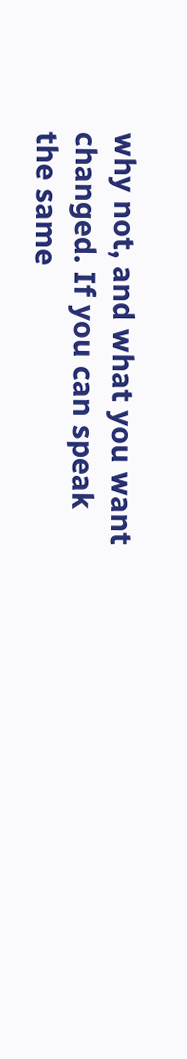why not, and what you want changed. If you can speak the same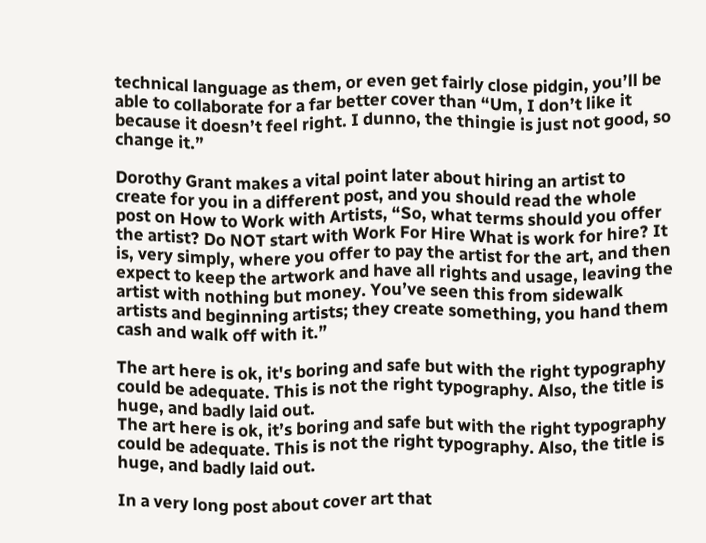technical language as them, or even get fairly close pidgin, you’ll be able to collaborate for a far better cover than “Um, I don’t like it because it doesn’t feel right. I dunno, the thingie is just not good, so change it.”

Dorothy Grant makes a vital point later about hiring an artist to create for you in a different post, and you should read the whole post on How to Work with Artists, “So, what terms should you offer the artist? Do NOT start with Work For Hire What is work for hire? It is, very simply, where you offer to pay the artist for the art, and then expect to keep the artwork and have all rights and usage, leaving the artist with nothing but money. You’ve seen this from sidewalk artists and beginning artists; they create something, you hand them cash and walk off with it.”

The art here is ok, it's boring and safe but with the right typography could be adequate. This is not the right typography. Also, the title is huge, and badly laid out.
The art here is ok, it’s boring and safe but with the right typography could be adequate. This is not the right typography. Also, the title is huge, and badly laid out.

In a very long post about cover art that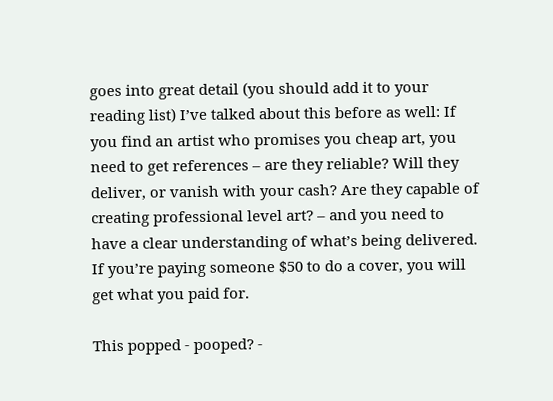goes into great detail (you should add it to your reading list) I’ve talked about this before as well: If you find an artist who promises you cheap art, you need to get references – are they reliable? Will they deliver, or vanish with your cash? Are they capable of creating professional level art? – and you need to have a clear understanding of what’s being delivered. If you’re paying someone $50 to do a cover, you will get what you paid for.

This popped - pooped? -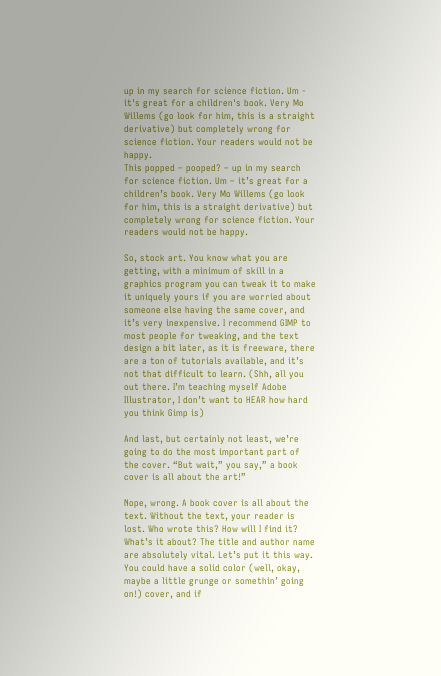up in my search for science fiction. Um - it's great for a children's book. Very Mo Willems (go look for him, this is a straight derivative) but completely wrong for science fiction. Your readers would not be happy.
This popped – pooped? – up in my search for science fiction. Um – it’s great for a children’s book. Very Mo Willems (go look for him, this is a straight derivative) but completely wrong for science fiction. Your readers would not be happy.

So, stock art. You know what you are getting, with a minimum of skill in a graphics program you can tweak it to make it uniquely yours if you are worried about someone else having the same cover, and it’s very inexpensive. I recommend GIMP to most people for tweaking, and the text design a bit later, as it is freeware, there are a ton of tutorials available, and it’s not that difficult to learn. (Shh, all you out there. I’m teaching myself Adobe Illustrator, I don’t want to HEAR how hard you think Gimp is)

And last, but certainly not least, we’re going to do the most important part of the cover. “But wait,” you say,” a book cover is all about the art!”

Nope, wrong. A book cover is all about the text. Without the text, your reader is lost. Who wrote this? How will I find it? What’s it about? The title and author name are absolutely vital. Let’s put it this way. You could have a solid color (well, okay, maybe a little grunge or somethin’ going on!) cover, and if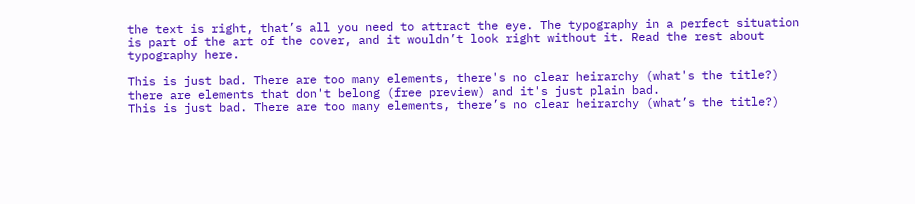the text is right, that’s all you need to attract the eye. The typography in a perfect situation is part of the art of the cover, and it wouldn’t look right without it. Read the rest about typography here.

This is just bad. There are too many elements, there's no clear heirarchy (what's the title?) there are elements that don't belong (free preview) and it's just plain bad.
This is just bad. There are too many elements, there’s no clear heirarchy (what’s the title?)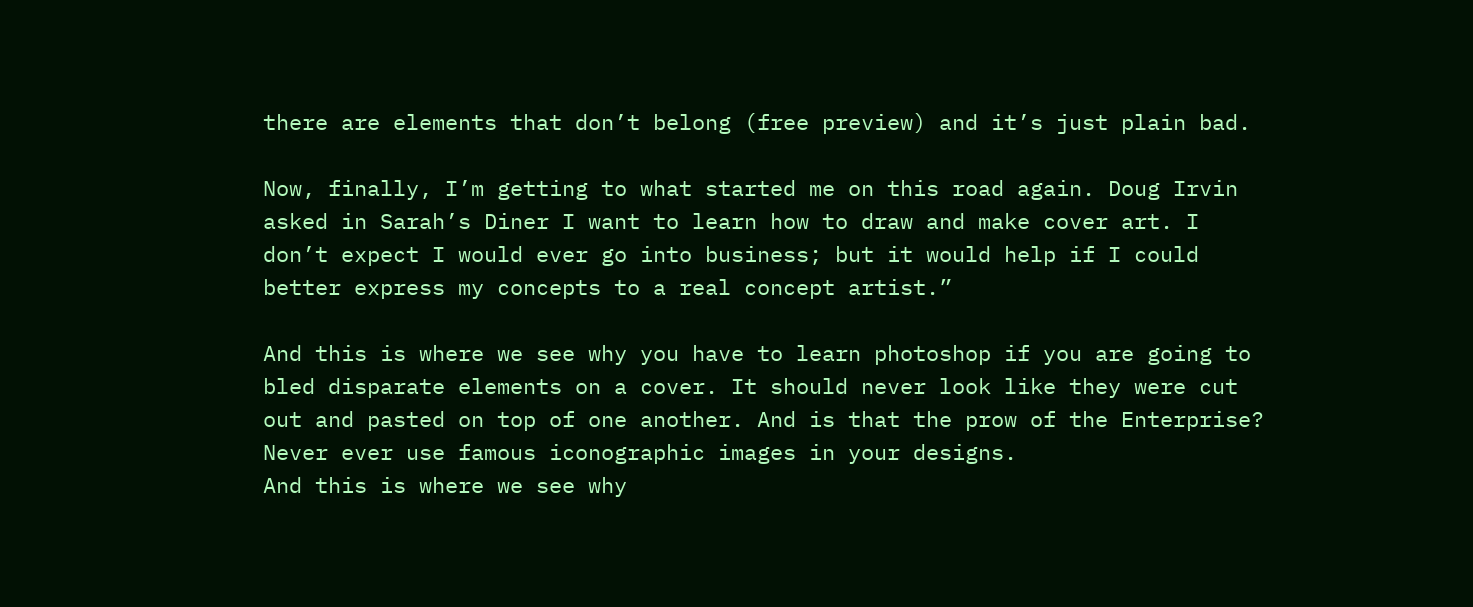there are elements that don’t belong (free preview) and it’s just plain bad.

Now, finally, I’m getting to what started me on this road again. Doug Irvin asked in Sarah’s Diner I want to learn how to draw and make cover art. I don’t expect I would ever go into business; but it would help if I could better express my concepts to a real concept artist.”

And this is where we see why you have to learn photoshop if you are going to bled disparate elements on a cover. It should never look like they were cut out and pasted on top of one another. And is that the prow of the Enterprise? Never ever use famous iconographic images in your designs.
And this is where we see why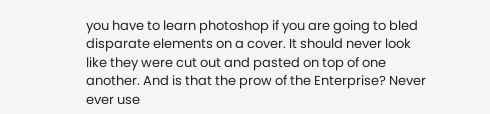you have to learn photoshop if you are going to bled disparate elements on a cover. It should never look like they were cut out and pasted on top of one another. And is that the prow of the Enterprise? Never ever use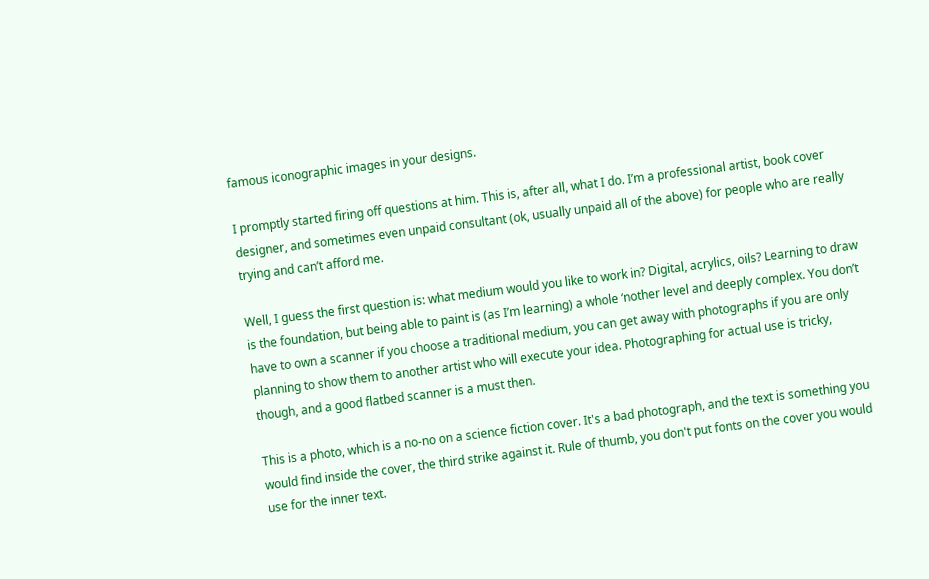famous iconographic images in your designs.

I promptly started firing off questions at him. This is, after all, what I do. I’m a professional artist, book cover designer, and sometimes even unpaid consultant (ok, usually unpaid all of the above) for people who are really trying and can’t afford me.

Well, I guess the first question is: what medium would you like to work in? Digital, acrylics, oils? Learning to draw is the foundation, but being able to paint is (as I’m learning) a whole ‘nother level and deeply complex. You don’t have to own a scanner if you choose a traditional medium, you can get away with photographs if you are only planning to show them to another artist who will execute your idea. Photographing for actual use is tricky, though, and a good flatbed scanner is a must then.

This is a photo, which is a no-no on a science fiction cover. It's a bad photograph, and the text is something you would find inside the cover, the third strike against it. Rule of thumb, you don't put fonts on the cover you would use for the inner text.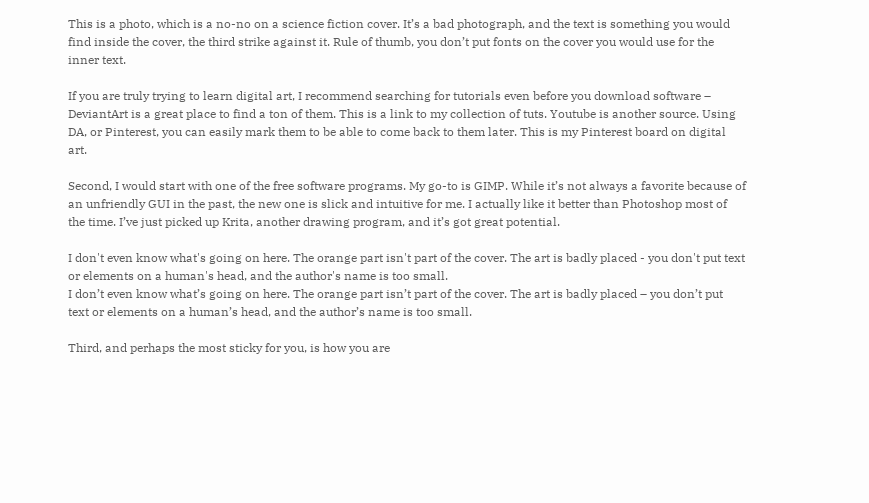This is a photo, which is a no-no on a science fiction cover. It’s a bad photograph, and the text is something you would find inside the cover, the third strike against it. Rule of thumb, you don’t put fonts on the cover you would use for the inner text.

If you are truly trying to learn digital art, I recommend searching for tutorials even before you download software – DeviantArt is a great place to find a ton of them. This is a link to my collection of tuts. Youtube is another source. Using DA, or Pinterest, you can easily mark them to be able to come back to them later. This is my Pinterest board on digital art.

Second, I would start with one of the free software programs. My go-to is GIMP. While it’s not always a favorite because of an unfriendly GUI in the past, the new one is slick and intuitive for me. I actually like it better than Photoshop most of the time. I’ve just picked up Krita, another drawing program, and it’s got great potential.

I don't even know what's going on here. The orange part isn't part of the cover. The art is badly placed - you don't put text or elements on a human's head, and the author's name is too small.
I don’t even know what’s going on here. The orange part isn’t part of the cover. The art is badly placed – you don’t put text or elements on a human’s head, and the author’s name is too small.

Third, and perhaps the most sticky for you, is how you are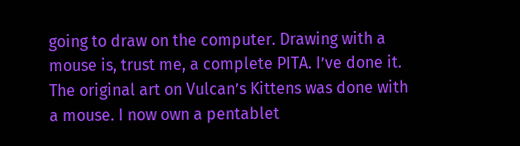going to draw on the computer. Drawing with a mouse is, trust me, a complete PITA. I’ve done it. The original art on Vulcan’s Kittens was done with a mouse. I now own a pentablet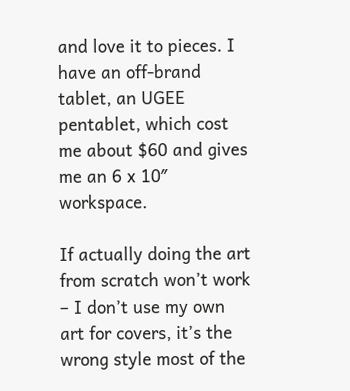and love it to pieces. I have an off-brand tablet, an UGEE pentablet, which cost me about $60 and gives me an 6 x 10″ workspace.

If actually doing the art from scratch won’t work – I don’t use my own art for covers, it’s the wrong style most of the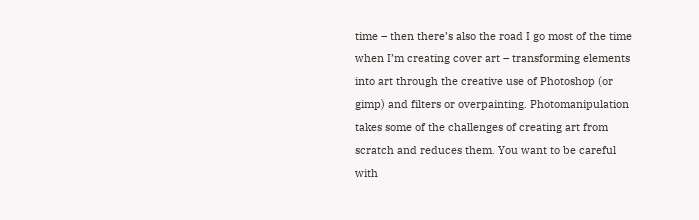time – then there’s also the road I go most of the time when I’m creating cover art – transforming elements into art through the creative use of Photoshop (or gimp) and filters or overpainting. Photomanipulation takes some of the challenges of creating art from scratch and reduces them. You want to be careful with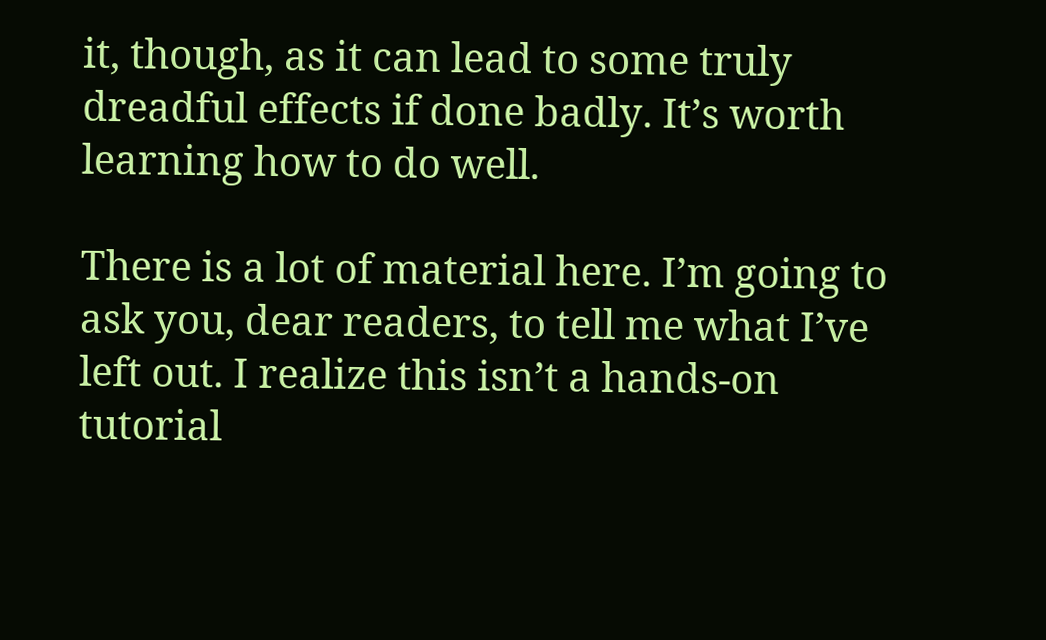it, though, as it can lead to some truly dreadful effects if done badly. It’s worth learning how to do well.

There is a lot of material here. I’m going to ask you, dear readers, to tell me what I’ve left out. I realize this isn’t a hands-on tutorial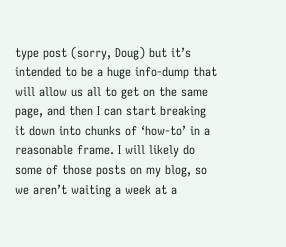type post (sorry, Doug) but it’s intended to be a huge info-dump that will allow us all to get on the same page, and then I can start breaking it down into chunks of ‘how-to’ in a reasonable frame. I will likely do some of those posts on my blog, so we aren’t waiting a week at a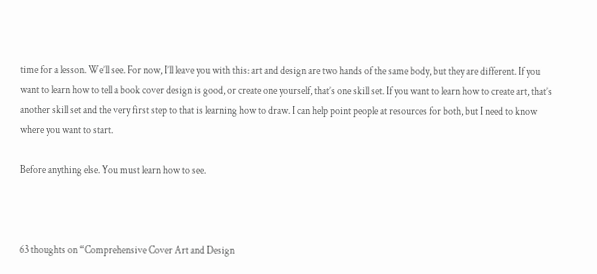time for a lesson. We’ll see. For now, I’ll leave you with this: art and design are two hands of the same body, but they are different. If you want to learn how to tell a book cover design is good, or create one yourself, that’s one skill set. If you want to learn how to create art, that’s another skill set and the very first step to that is learning how to draw. I can help point people at resources for both, but I need to know where you want to start.

Before anything else. You must learn how to see.



63 thoughts on “Comprehensive Cover Art and Design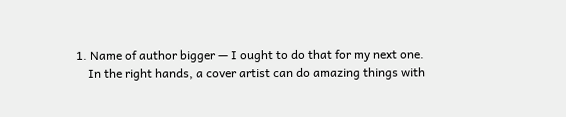1. Name of author bigger — I ought to do that for my next one.
    In the right hands, a cover artist can do amazing things with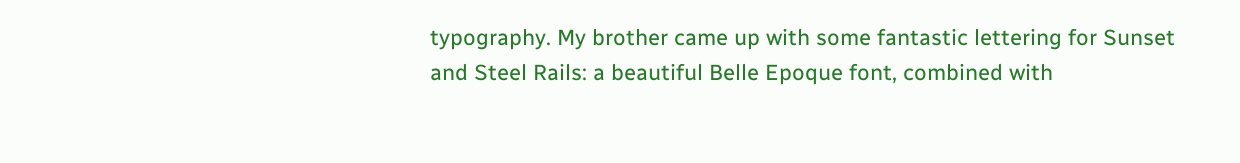typography. My brother came up with some fantastic lettering for Sunset and Steel Rails: a beautiful Belle Epoque font, combined with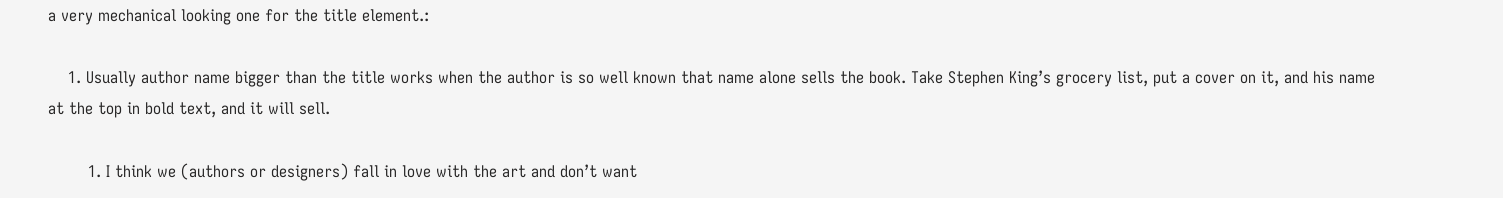a very mechanical looking one for the title element.:

    1. Usually author name bigger than the title works when the author is so well known that name alone sells the book. Take Stephen King’s grocery list, put a cover on it, and his name at the top in bold text, and it will sell.

        1. I think we (authors or designers) fall in love with the art and don’t want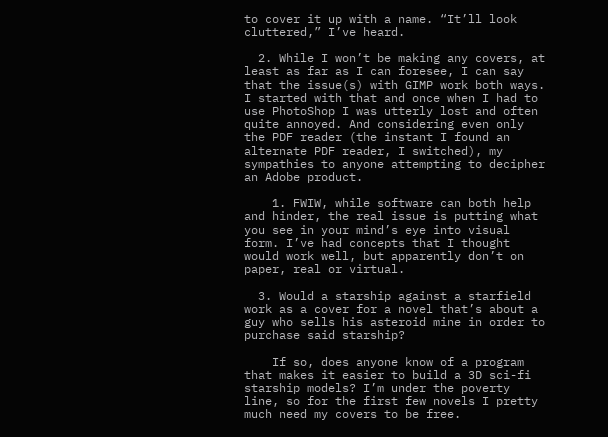to cover it up with a name. “It’ll look cluttered,” I’ve heard.

  2. While I won’t be making any covers, at least as far as I can foresee, I can say that the issue(s) with GIMP work both ways. I started with that and once when I had to use PhotoShop I was utterly lost and often quite annoyed. And considering even only the PDF reader (the instant I found an alternate PDF reader, I switched), my sympathies to anyone attempting to decipher an Adobe product.

    1. FWIW, while software can both help and hinder, the real issue is putting what you see in your mind’s eye into visual form. I’ve had concepts that I thought would work well, but apparently don’t on paper, real or virtual.

  3. Would a starship against a starfield work as a cover for a novel that’s about a guy who sells his asteroid mine in order to purchase said starship?

    If so, does anyone know of a program that makes it easier to build a 3D sci-fi starship models? I’m under the poverty line, so for the first few novels I pretty much need my covers to be free.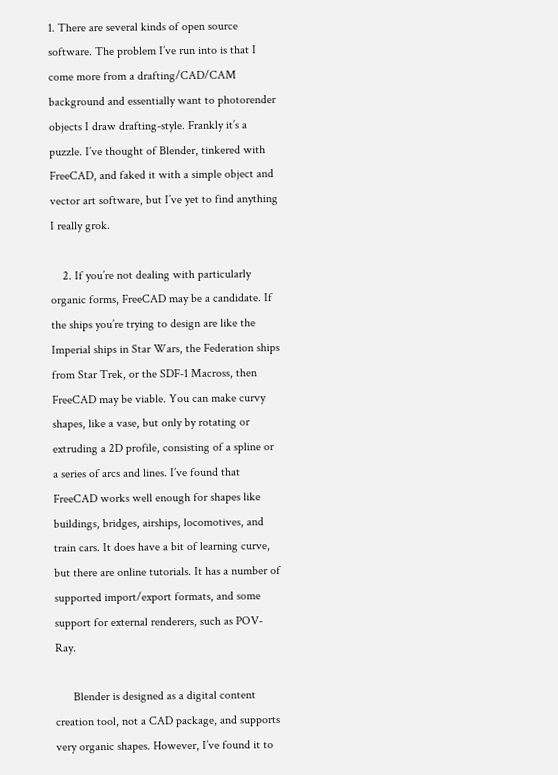1. There are several kinds of open source software. The problem I’ve run into is that I come more from a drafting/CAD/CAM background and essentially want to photorender objects I draw drafting-style. Frankly it’s a puzzle. I’ve thought of Blender, tinkered with FreeCAD, and faked it with a simple object and vector art software, but I’ve yet to find anything I really grok.

    2. If you’re not dealing with particularly organic forms, FreeCAD may be a candidate. If the ships you’re trying to design are like the Imperial ships in Star Wars, the Federation ships from Star Trek, or the SDF-1 Macross, then FreeCAD may be viable. You can make curvy shapes, like a vase, but only by rotating or extruding a 2D profile, consisting of a spline or a series of arcs and lines. I’ve found that FreeCAD works well enough for shapes like buildings, bridges, airships, locomotives, and train cars. It does have a bit of learning curve, but there are online tutorials. It has a number of supported import/export formats, and some support for external renderers, such as POV-Ray.

      Blender is designed as a digital content creation tool, not a CAD package, and supports very organic shapes. However, I’ve found it to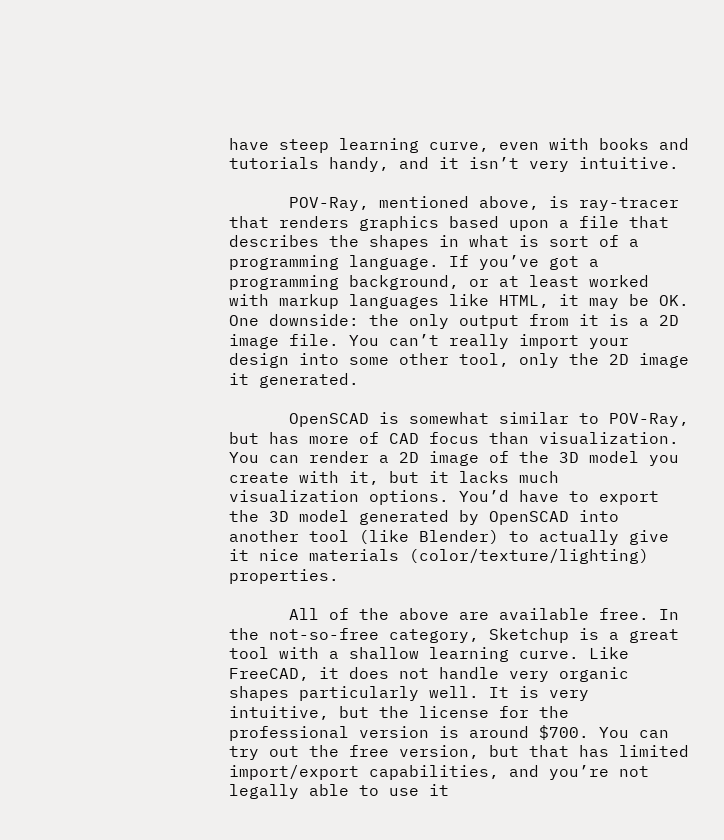have steep learning curve, even with books and tutorials handy, and it isn’t very intuitive.

      POV-Ray, mentioned above, is ray-tracer that renders graphics based upon a file that describes the shapes in what is sort of a programming language. If you’ve got a programming background, or at least worked with markup languages like HTML, it may be OK. One downside: the only output from it is a 2D image file. You can’t really import your design into some other tool, only the 2D image it generated.

      OpenSCAD is somewhat similar to POV-Ray, but has more of CAD focus than visualization. You can render a 2D image of the 3D model you create with it, but it lacks much visualization options. You’d have to export the 3D model generated by OpenSCAD into another tool (like Blender) to actually give it nice materials (color/texture/lighting) properties.

      All of the above are available free. In the not-so-free category, Sketchup is a great tool with a shallow learning curve. Like FreeCAD, it does not handle very organic shapes particularly well. It is very intuitive, but the license for the professional version is around $700. You can try out the free version, but that has limited import/export capabilities, and you’re not legally able to use it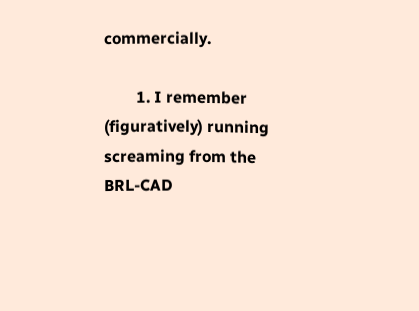commercially.

        1. I remember (figuratively) running screaming from the BRL-CAD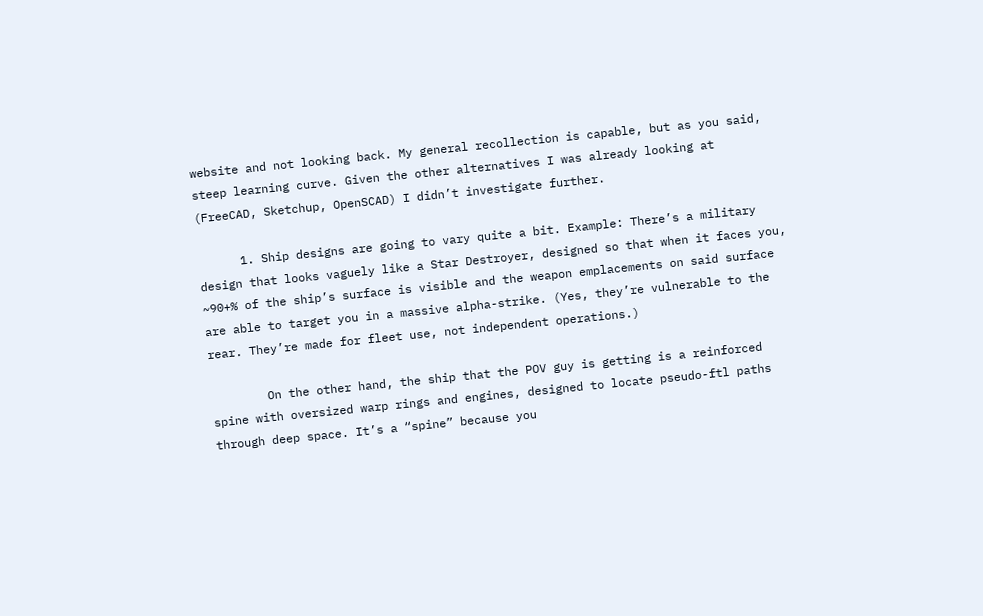website and not looking back. My general recollection is capable, but as you said, steep learning curve. Given the other alternatives I was already looking at (FreeCAD, Sketchup, OpenSCAD) I didn’t investigate further.

      1. Ship designs are going to vary quite a bit. Example: There’s a military design that looks vaguely like a Star Destroyer, designed so that when it faces you, ~90+% of the ship’s surface is visible and the weapon emplacements on said surface are able to target you in a massive alpha-strike. (Yes, they’re vulnerable to the rear. They’re made for fleet use, not independent operations.)

        On the other hand, the ship that the POV guy is getting is a reinforced spine with oversized warp rings and engines, designed to locate pseudo-ftl paths through deep space. It’s a “spine” because you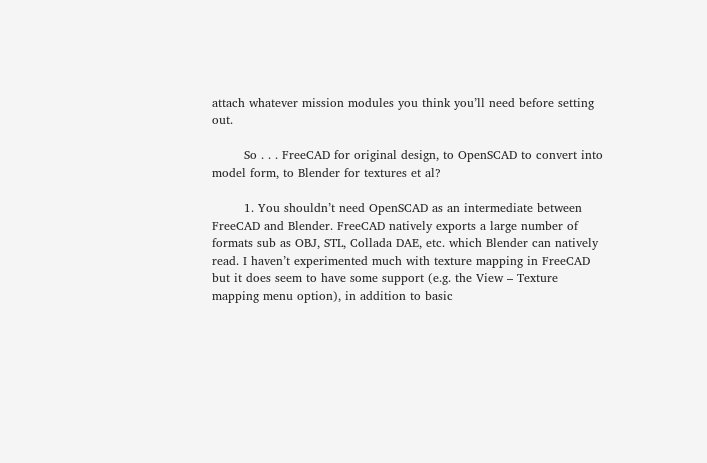attach whatever mission modules you think you’ll need before setting out.

        So . . . FreeCAD for original design, to OpenSCAD to convert into model form, to Blender for textures et al?

        1. You shouldn’t need OpenSCAD as an intermediate between FreeCAD and Blender. FreeCAD natively exports a large number of formats sub as OBJ, STL, Collada DAE, etc. which Blender can natively read. I haven’t experimented much with texture mapping in FreeCAD but it does seem to have some support (e.g. the View – Texture mapping menu option), in addition to basic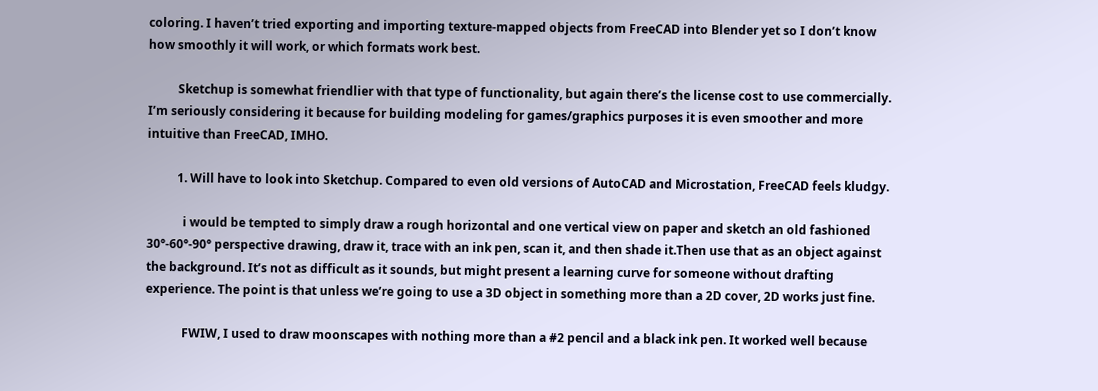coloring. I haven’t tried exporting and importing texture-mapped objects from FreeCAD into Blender yet so I don’t know how smoothly it will work, or which formats work best.

          Sketchup is somewhat friendlier with that type of functionality, but again there’s the license cost to use commercially. I’m seriously considering it because for building modeling for games/graphics purposes it is even smoother and more intuitive than FreeCAD, IMHO.

          1. Will have to look into Sketchup. Compared to even old versions of AutoCAD and Microstation, FreeCAD feels kludgy.

            i would be tempted to simply draw a rough horizontal and one vertical view on paper and sketch an old fashioned 30°-60°-90° perspective drawing, draw it, trace with an ink pen, scan it, and then shade it.Then use that as an object against the background. It’s not as difficult as it sounds, but might present a learning curve for someone without drafting experience. The point is that unless we’re going to use a 3D object in something more than a 2D cover, 2D works just fine.

            FWIW, I used to draw moonscapes with nothing more than a #2 pencil and a black ink pen. It worked well because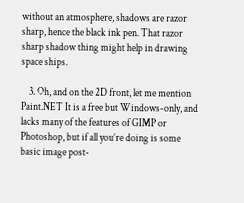without an atmosphere, shadows are razor sharp, hence the black ink pen. That razor sharp shadow thing might help in drawing space ships.

    3. Oh, and on the 2D front, let me mention Paint.NET It is a free but Windows-only, and lacks many of the features of GIMP or Photoshop, but if all you’re doing is some basic image post-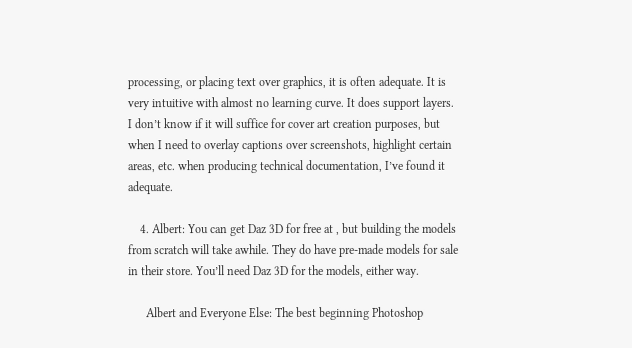processing, or placing text over graphics, it is often adequate. It is very intuitive with almost no learning curve. It does support layers. I don’t know if it will suffice for cover art creation purposes, but when I need to overlay captions over screenshots, highlight certain areas, etc. when producing technical documentation, I’ve found it adequate.

    4. Albert: You can get Daz 3D for free at , but building the models from scratch will take awhile. They do have pre-made models for sale in their store. You’ll need Daz 3D for the models, either way.

      Albert and Everyone Else: The best beginning Photoshop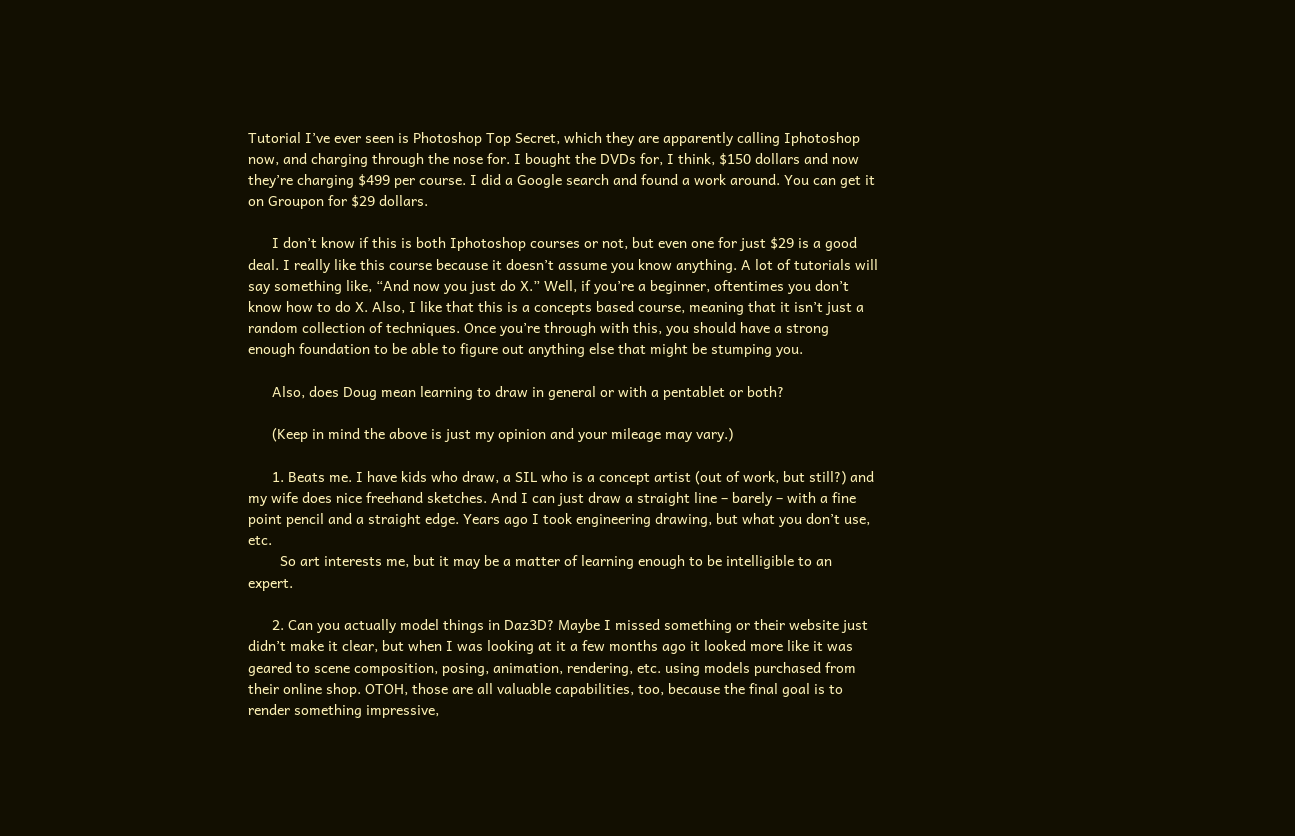Tutorial I’ve ever seen is Photoshop Top Secret, which they are apparently calling Iphotoshop now, and charging through the nose for. I bought the DVDs for, I think, $150 dollars and now they’re charging $499 per course. I did a Google search and found a work around. You can get it on Groupon for $29 dollars.

      I don’t know if this is both Iphotoshop courses or not, but even one for just $29 is a good deal. I really like this course because it doesn’t assume you know anything. A lot of tutorials will say something like, “And now you just do X.” Well, if you’re a beginner, oftentimes you don’t know how to do X. Also, I like that this is a concepts based course, meaning that it isn’t just a random collection of techniques. Once you’re through with this, you should have a strong enough foundation to be able to figure out anything else that might be stumping you.

      Also, does Doug mean learning to draw in general or with a pentablet or both?

      (Keep in mind the above is just my opinion and your mileage may vary.)

      1. Beats me. I have kids who draw, a SIL who is a concept artist (out of work, but still?) and my wife does nice freehand sketches. And I can just draw a straight line – barely – with a fine point pencil and a straight edge. Years ago I took engineering drawing, but what you don’t use, etc.
        So art interests me, but it may be a matter of learning enough to be intelligible to an expert.

      2. Can you actually model things in Daz3D? Maybe I missed something or their website just didn’t make it clear, but when I was looking at it a few months ago it looked more like it was geared to scene composition, posing, animation, rendering, etc. using models purchased from their online shop. OTOH, those are all valuable capabilities, too, because the final goal is to render something impressive,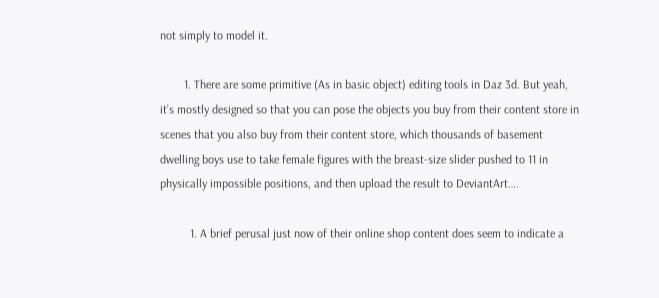not simply to model it.

        1. There are some primitive (As in basic object) editing tools in Daz 3d. But yeah, it’s mostly designed so that you can pose the objects you buy from their content store in scenes that you also buy from their content store, which thousands of basement dwelling boys use to take female figures with the breast-size slider pushed to 11 in physically impossible positions, and then upload the result to DeviantArt….

          1. A brief perusal just now of their online shop content does seem to indicate a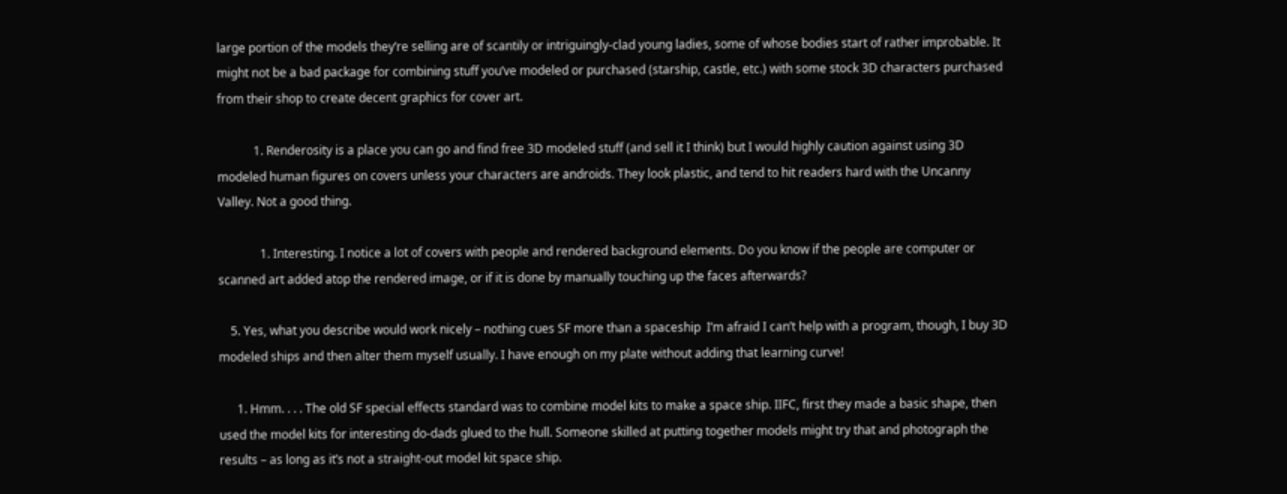large portion of the models they’re selling are of scantily or intriguingly-clad young ladies, some of whose bodies start of rather improbable. It might not be a bad package for combining stuff you’ve modeled or purchased (starship, castle, etc.) with some stock 3D characters purchased from their shop to create decent graphics for cover art.

            1. Renderosity is a place you can go and find free 3D modeled stuff (and sell it I think) but I would highly caution against using 3D modeled human figures on covers unless your characters are androids. They look plastic, and tend to hit readers hard with the Uncanny Valley. Not a good thing.

              1. Interesting. I notice a lot of covers with people and rendered background elements. Do you know if the people are computer or scanned art added atop the rendered image, or if it is done by manually touching up the faces afterwards?

    5. Yes, what you describe would work nicely – nothing cues SF more than a spaceship  I’m afraid I can’t help with a program, though, I buy 3D modeled ships and then alter them myself usually. I have enough on my plate without adding that learning curve!

      1. Hmm. . . . The old SF special effects standard was to combine model kits to make a space ship. IIFC, first they made a basic shape, then used the model kits for interesting do-dads glued to the hull. Someone skilled at putting together models might try that and photograph the results – as long as it’s not a straight-out model kit space ship.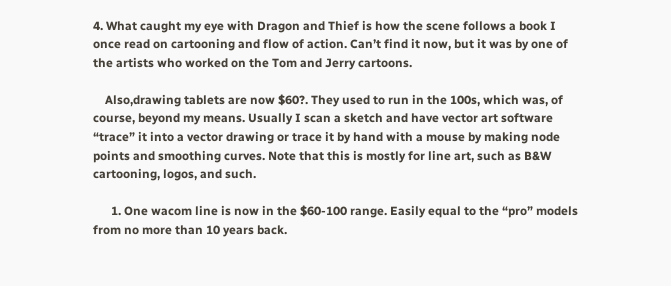4. What caught my eye with Dragon and Thief is how the scene follows a book I once read on cartooning and flow of action. Can’t find it now, but it was by one of the artists who worked on the Tom and Jerry cartoons.

    Also,drawing tablets are now $60?. They used to run in the 100s, which was, of course, beyond my means. Usually I scan a sketch and have vector art software “trace” it into a vector drawing or trace it by hand with a mouse by making node points and smoothing curves. Note that this is mostly for line art, such as B&W cartooning, logos, and such.

      1. One wacom line is now in the $60-100 range. Easily equal to the “pro” models from no more than 10 years back.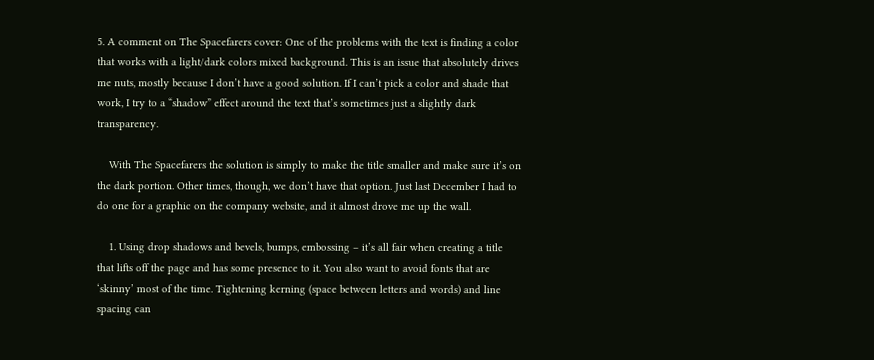5. A comment on The Spacefarers cover: One of the problems with the text is finding a color that works with a light/dark colors mixed background. This is an issue that absolutely drives me nuts, mostly because I don’t have a good solution. If I can’t pick a color and shade that work, I try to a “shadow” effect around the text that’s sometimes just a slightly dark transparency.

    With The Spacefarers the solution is simply to make the title smaller and make sure it’s on the dark portion. Other times, though, we don’t have that option. Just last December I had to do one for a graphic on the company website, and it almost drove me up the wall.

    1. Using drop shadows and bevels, bumps, embossing – it’s all fair when creating a title that lifts off the page and has some presence to it. You also want to avoid fonts that are ‘skinny’ most of the time. Tightening kerning (space between letters and words) and line spacing can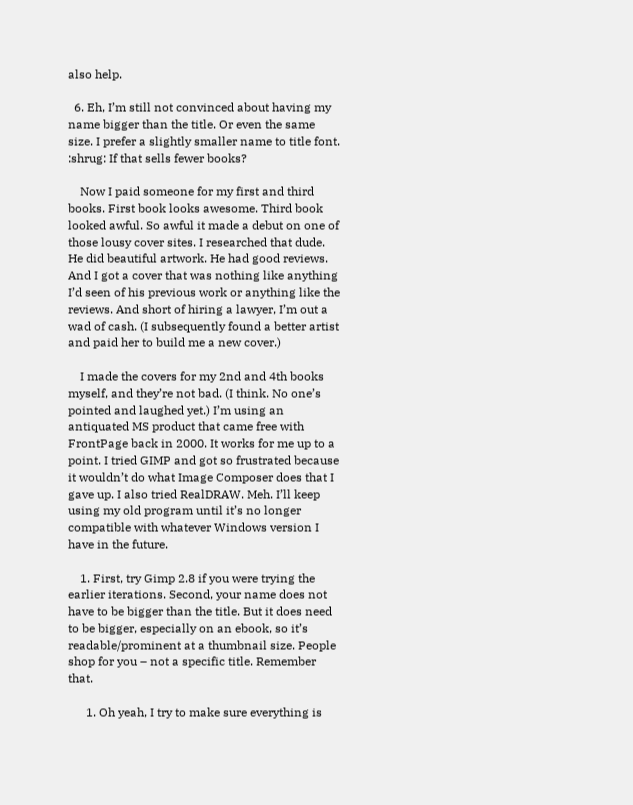also help.

  6. Eh, I’m still not convinced about having my name bigger than the title. Or even the same size. I prefer a slightly smaller name to title font. :shrug: If that sells fewer books?

    Now I paid someone for my first and third books. First book looks awesome. Third book looked awful. So awful it made a debut on one of those lousy cover sites. I researched that dude. He did beautiful artwork. He had good reviews. And I got a cover that was nothing like anything I’d seen of his previous work or anything like the reviews. And short of hiring a lawyer, I’m out a wad of cash. (I subsequently found a better artist and paid her to build me a new cover.)

    I made the covers for my 2nd and 4th books myself, and they’re not bad. (I think. No one’s pointed and laughed yet.) I’m using an antiquated MS product that came free with FrontPage back in 2000. It works for me up to a point. I tried GIMP and got so frustrated because it wouldn’t do what Image Composer does that I gave up. I also tried RealDRAW. Meh. I’ll keep using my old program until it’s no longer compatible with whatever Windows version I have in the future.

    1. First, try Gimp 2.8 if you were trying the earlier iterations. Second, your name does not have to be bigger than the title. But it does need to be bigger, especially on an ebook, so it’s readable/prominent at a thumbnail size. People shop for you – not a specific title. Remember that.

      1. Oh yeah, I try to make sure everything is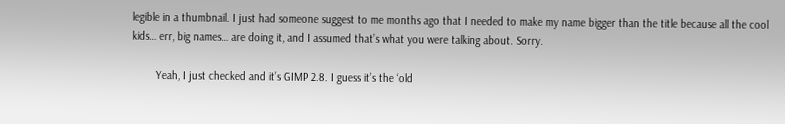legible in a thumbnail. I just had someone suggest to me months ago that I needed to make my name bigger than the title because all the cool kids… err, big names… are doing it, and I assumed that’s what you were talking about. Sorry.

        Yeah, I just checked and it’s GIMP 2.8. I guess it’s the ‘old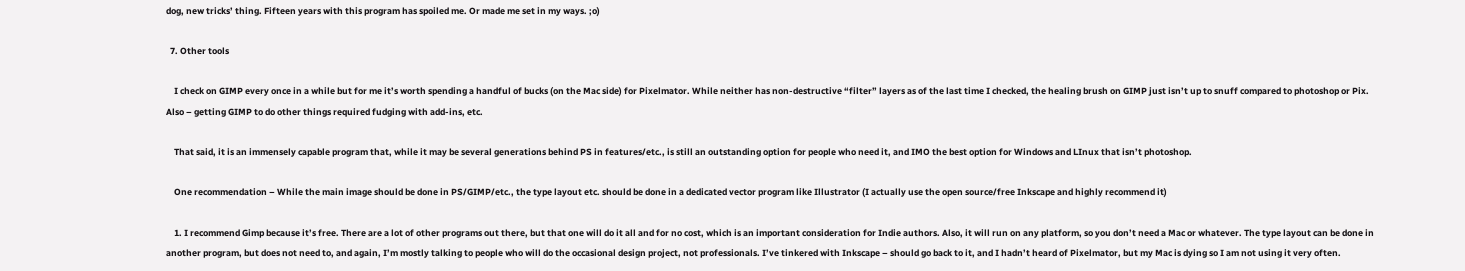dog, new tricks’ thing. Fifteen years with this program has spoiled me. Or made me set in my ways. ;o)

  7. Other tools

    I check on GIMP every once in a while but for me it’s worth spending a handful of bucks (on the Mac side) for Pixelmator. While neither has non-destructive “filter” layers as of the last time I checked, the healing brush on GIMP just isn’t up to snuff compared to photoshop or Pix. Also – getting GIMP to do other things required fudging with add-ins, etc.

    That said, it is an immensely capable program that, while it may be several generations behind PS in features/etc., is still an outstanding option for people who need it, and IMO the best option for Windows and LInux that isn’t photoshop.

    One recommendation – While the main image should be done in PS/GIMP/etc., the type layout etc. should be done in a dedicated vector program like Illustrator (I actually use the open source/free Inkscape and highly recommend it)

    1. I recommend Gimp because it’s free. There are a lot of other programs out there, but that one will do it all and for no cost, which is an important consideration for Indie authors. Also, it will run on any platform, so you don’t need a Mac or whatever. The type layout can be done in another program, but does not need to, and again, I’m mostly talking to people who will do the occasional design project, not professionals. I’ve tinkered with Inkscape – should go back to it, and I hadn’t heard of Pixelmator, but my Mac is dying so I am not using it very often.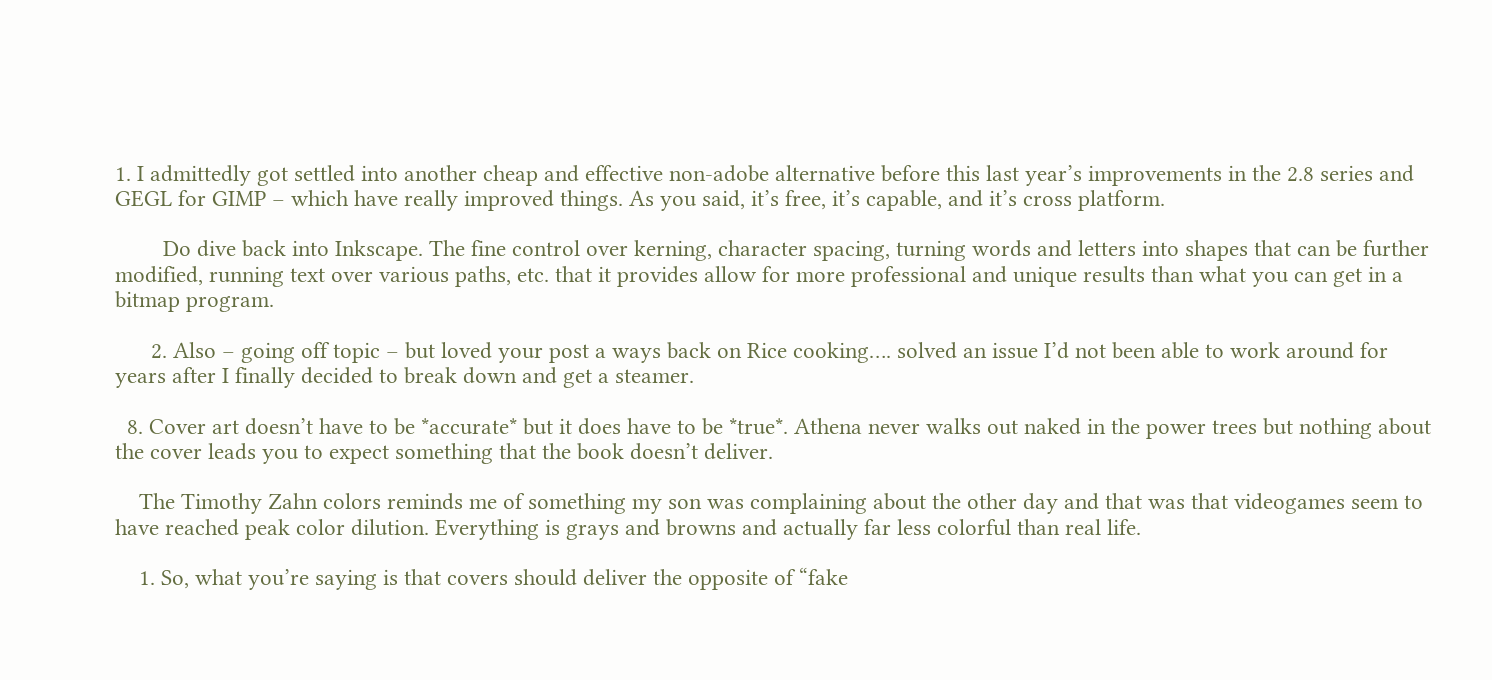1. I admittedly got settled into another cheap and effective non-adobe alternative before this last year’s improvements in the 2.8 series and GEGL for GIMP – which have really improved things. As you said, it’s free, it’s capable, and it’s cross platform.

        Do dive back into Inkscape. The fine control over kerning, character spacing, turning words and letters into shapes that can be further modified, running text over various paths, etc. that it provides allow for more professional and unique results than what you can get in a bitmap program.

      2. Also – going off topic – but loved your post a ways back on Rice cooking…. solved an issue I’d not been able to work around for years after I finally decided to break down and get a steamer.

  8. Cover art doesn’t have to be *accurate* but it does have to be *true*. Athena never walks out naked in the power trees but nothing about the cover leads you to expect something that the book doesn’t deliver.

    The Timothy Zahn colors reminds me of something my son was complaining about the other day and that was that videogames seem to have reached peak color dilution. Everything is grays and browns and actually far less colorful than real life.

    1. So, what you’re saying is that covers should deliver the opposite of “fake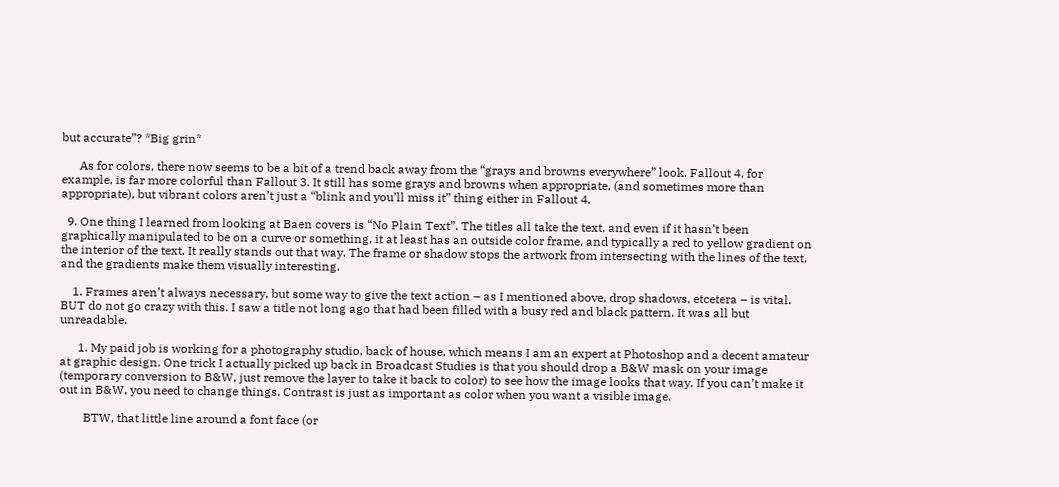but accurate”? *Big grin*

      As for colors, there now seems to be a bit of a trend back away from the “grays and browns everywhere” look. Fallout 4, for example, is far more colorful than Fallout 3. It still has some grays and browns when appropriate, (and sometimes more than appropriate), but vibrant colors aren’t just a “blink and you’ll miss it” thing either in Fallout 4.

  9. One thing I learned from looking at Baen covers is “No Plain Text”. The titles all take the text, and even if it hasn’t been graphically manipulated to be on a curve or something, it at least has an outside color frame, and typically a red to yellow gradient on the interior of the text. It really stands out that way. The frame or shadow stops the artwork from intersecting with the lines of the text, and the gradients make them visually interesting.

    1. Frames aren’t always necessary, but some way to give the text action – as I mentioned above, drop shadows, etcetera – is vital. BUT do not go crazy with this. I saw a title not long ago that had been filled with a busy red and black pattern. It was all but unreadable.

      1. My paid job is working for a photography studio, back of house, which means I am an expert at Photoshop and a decent amateur at graphic design. One trick I actually picked up back in Broadcast Studies is that you should drop a B&W mask on your image (temporary conversion to B&W, just remove the layer to take it back to color) to see how the image looks that way. If you can’t make it out in B&W, you need to change things. Contrast is just as important as color when you want a visible image.

        BTW, that little line around a font face (or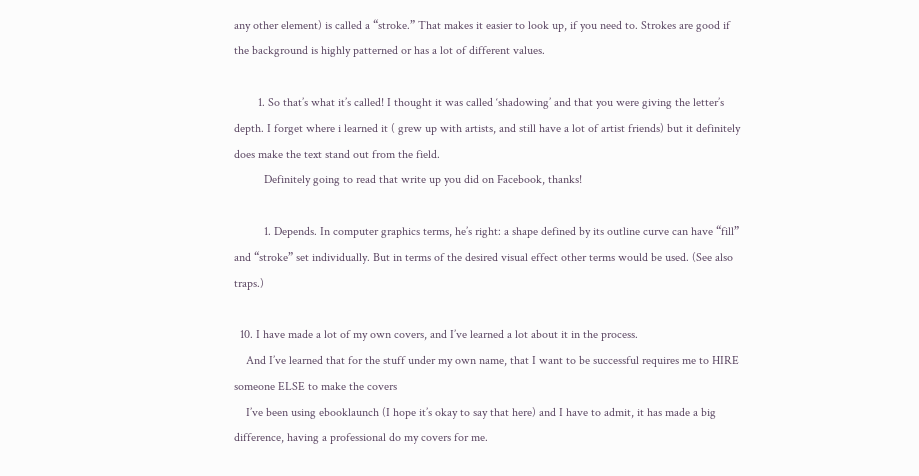any other element) is called a “stroke.” That makes it easier to look up, if you need to. Strokes are good if the background is highly patterned or has a lot of different values.

        1. So that’s what it’s called! I thought it was called ‘shadowing’ and that you were giving the letter’s depth. I forget where i learned it ( grew up with artists, and still have a lot of artist friends) but it definitely does make the text stand out from the field.
          Definitely going to read that write up you did on Facebook, thanks!

          1. Depends. In computer graphics terms, he’s right: a shape defined by its outline curve can have “fill” and “stroke” set individually. But in terms of the desired visual effect other terms would be used. (See also traps.)

  10. I have made a lot of my own covers, and I’ve learned a lot about it in the process.
    And I’ve learned that for the stuff under my own name, that I want to be successful requires me to HIRE someone ELSE to make the covers
    I’ve been using ebooklaunch (I hope it’s okay to say that here) and I have to admit, it has made a big difference, having a professional do my covers for me.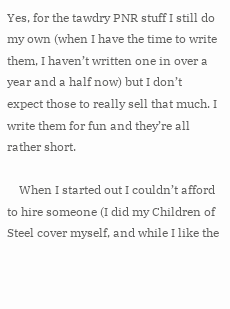Yes, for the tawdry PNR stuff I still do my own (when I have the time to write them, I haven’t written one in over a year and a half now) but I don’t expect those to really sell that much. I write them for fun and they’re all rather short.

    When I started out I couldn’t afford to hire someone (I did my Children of Steel cover myself, and while I like the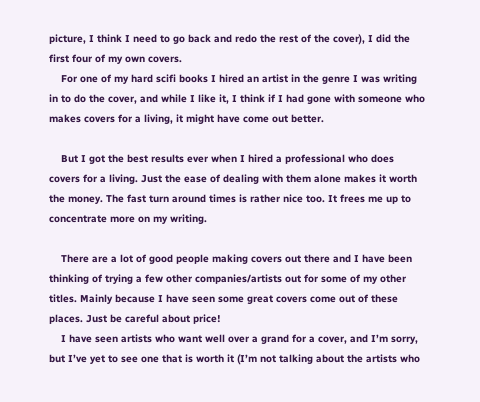picture, I think I need to go back and redo the rest of the cover), I did the first four of my own covers.
    For one of my hard scifi books I hired an artist in the genre I was writing in to do the cover, and while I like it, I think if I had gone with someone who makes covers for a living, it might have come out better.

    But I got the best results ever when I hired a professional who does covers for a living. Just the ease of dealing with them alone makes it worth the money. The fast turn around times is rather nice too. It frees me up to concentrate more on my writing.

    There are a lot of good people making covers out there and I have been thinking of trying a few other companies/artists out for some of my other titles. Mainly because I have seen some great covers come out of these places. Just be careful about price!
    I have seen artists who want well over a grand for a cover, and I’m sorry, but I’ve yet to see one that is worth it (I’m not talking about the artists who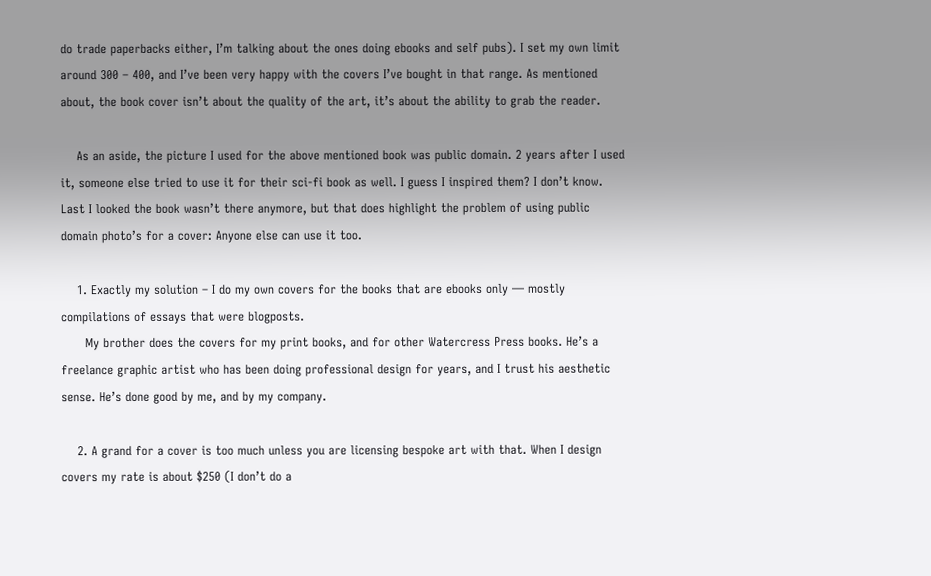do trade paperbacks either, I’m talking about the ones doing ebooks and self pubs). I set my own limit around 300 – 400, and I’ve been very happy with the covers I’ve bought in that range. As mentioned about, the book cover isn’t about the quality of the art, it’s about the ability to grab the reader.

    As an aside, the picture I used for the above mentioned book was public domain. 2 years after I used it, someone else tried to use it for their sci-fi book as well. I guess I inspired them? I don’t know. Last I looked the book wasn’t there anymore, but that does highlight the problem of using public domain photo’s for a cover: Anyone else can use it too.

    1. Exactly my solution – I do my own covers for the books that are ebooks only — mostly compilations of essays that were blogposts.
      My brother does the covers for my print books, and for other Watercress Press books. He’s a freelance graphic artist who has been doing professional design for years, and I trust his aesthetic sense. He’s done good by me, and by my company.

    2. A grand for a cover is too much unless you are licensing bespoke art with that. When I design covers my rate is about $250 (I don’t do a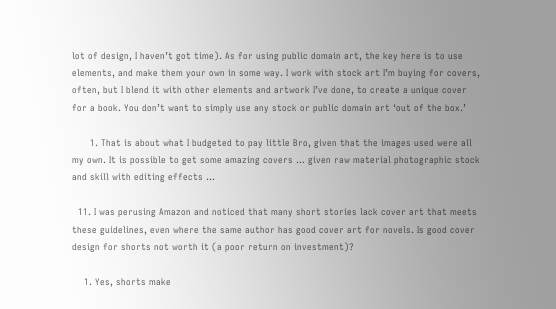lot of design, I haven’t got time). As for using public domain art, the key here is to use elements, and make them your own in some way. I work with stock art I’m buying for covers, often, but I blend it with other elements and artwork I’ve done, to create a unique cover for a book. You don’t want to simply use any stock or public domain art ‘out of the box.’

      1. That is about what I budgeted to pay little Bro, given that the images used were all my own. It is possible to get some amazing covers … given raw material photographic stock and skill with editing effects …

  11. I was perusing Amazon and noticed that many short stories lack cover art that meets these guidelines, even where the same author has good cover art for novels. Is good cover design for shorts not worth it (a poor return on investment)?

    1. Yes, shorts make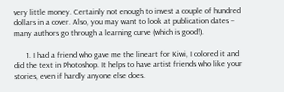very little money. Certainly not enough to invest a couple of hundred dollars in a cover. Also, you may want to look at publication dates – many authors go through a learning curve (which is good!).

      1. I had a friend who gave me the lineart for Kiwi, I colored it and did the text in Photoshop. It helps to have artist friends who like your stories, even if hardly anyone else does.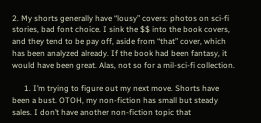2. My shorts generally have “lousy” covers: photos on sci-fi stories, bad font choice. I sink the $$ into the book covers, and they tend to be pay off, aside from “that” cover, which has been analyzed already. If the book had been fantasy, it would have been great. Alas, not so for a mil-sci-fi collection.

      1. I’m trying to figure out my next move. Shorts have been a bust. OTOH, my non-fiction has small but steady sales. I don’t have another non-fiction topic that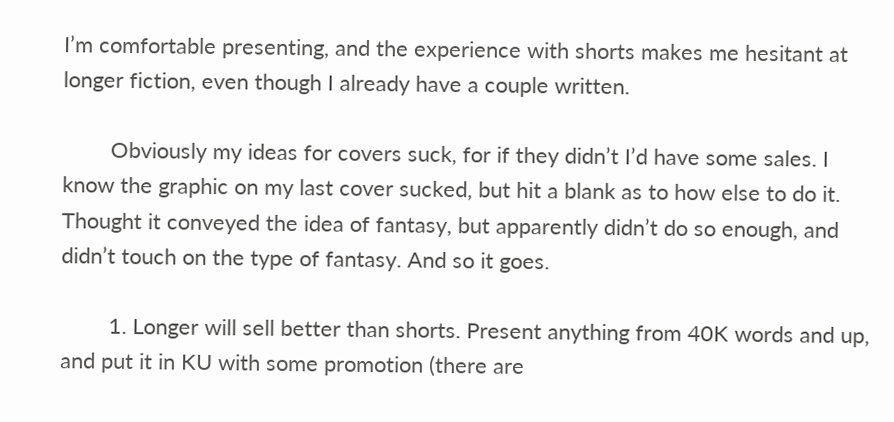I’m comfortable presenting, and the experience with shorts makes me hesitant at longer fiction, even though I already have a couple written.

        Obviously my ideas for covers suck, for if they didn’t I’d have some sales. I know the graphic on my last cover sucked, but hit a blank as to how else to do it. Thought it conveyed the idea of fantasy, but apparently didn’t do so enough, and didn’t touch on the type of fantasy. And so it goes.

        1. Longer will sell better than shorts. Present anything from 40K words and up, and put it in KU with some promotion (there are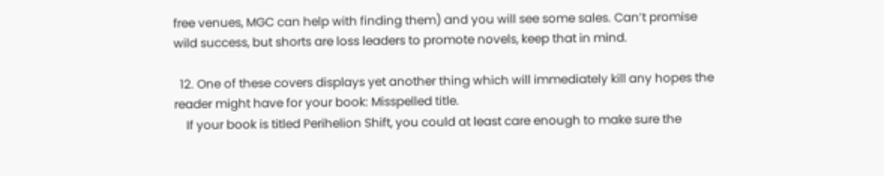free venues, MGC can help with finding them) and you will see some sales. Can’t promise wild success, but shorts are loss leaders to promote novels, keep that in mind.

  12. One of these covers displays yet another thing which will immediately kill any hopes the reader might have for your book: Misspelled title.
    If your book is titled Perihelion Shift, you could at least care enough to make sure the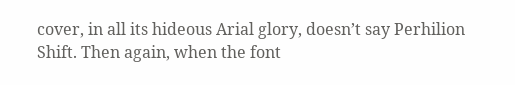cover, in all its hideous Arial glory, doesn’t say Perhilion Shift. Then again, when the font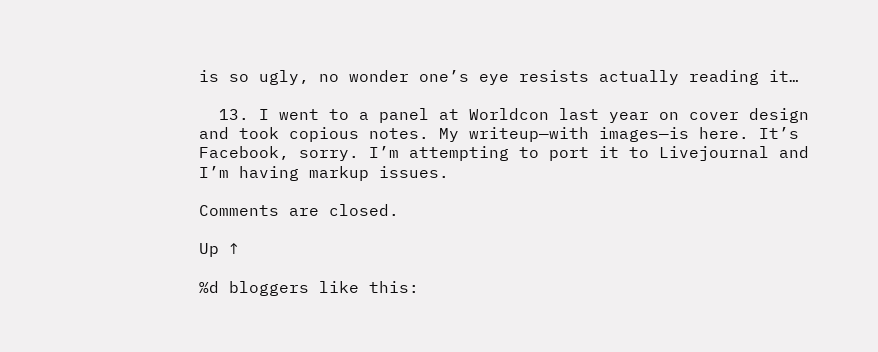is so ugly, no wonder one’s eye resists actually reading it…

  13. I went to a panel at Worldcon last year on cover design and took copious notes. My writeup—with images—is here. It’s Facebook, sorry. I’m attempting to port it to Livejournal and I’m having markup issues.

Comments are closed.

Up ↑

%d bloggers like this: